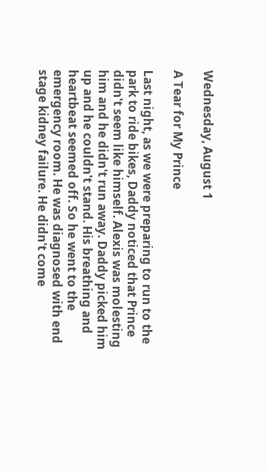Wednesday, August 1

A Tear for My Prince

Last night, as we were preparing to run to the park to ride bikes, Daddy noticed that Prince didn't seem like himself. Alexis was molesting him and he didn't run away. Daddy picked him up and he couldn't stand. His breathing and heartbeat seemed off. So he went to the emergency room. He was diagnosed with end stage kidney failure. He didn't come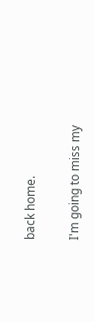back home.

I'm going to miss my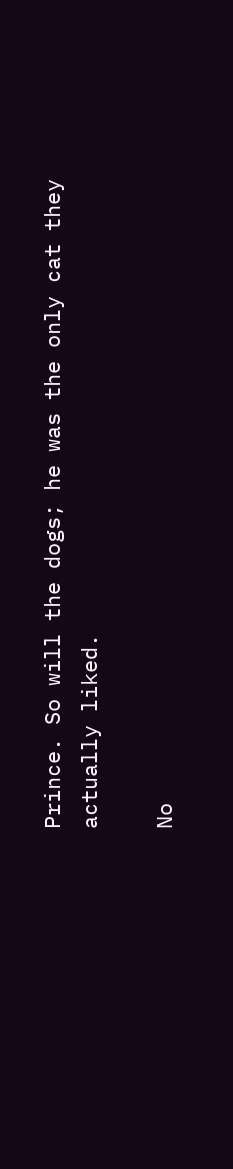Prince. So will the dogs; he was the only cat they actually liked.

No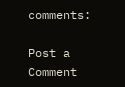comments:

Post a Comment